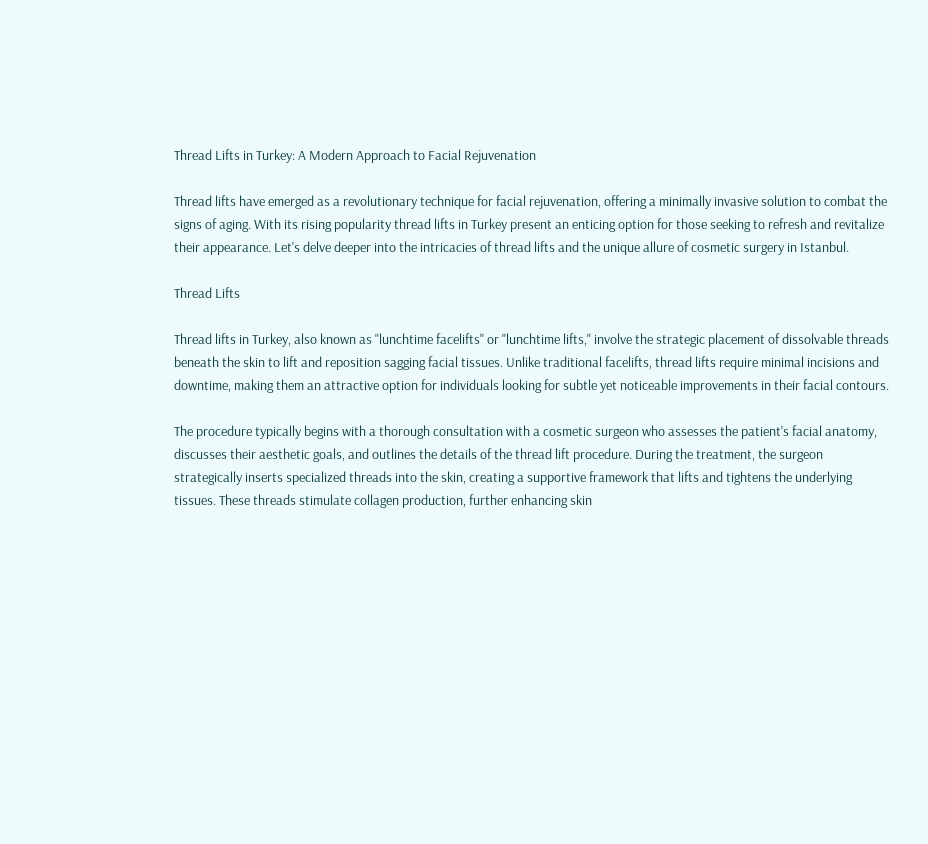Thread Lifts in Turkey: A Modern Approach to Facial Rejuvenation

Thread lifts have emerged as a revolutionary technique for facial rejuvenation, offering a minimally invasive solution to combat the signs of aging. With its rising popularity thread lifts in Turkey present an enticing option for those seeking to refresh and revitalize their appearance. Let's delve deeper into the intricacies of thread lifts and the unique allure of cosmetic surgery in Istanbul.

Thread Lifts

Thread lifts in Turkey, also known as "lunchtime facelifts" or "lunchtime lifts," involve the strategic placement of dissolvable threads beneath the skin to lift and reposition sagging facial tissues. Unlike traditional facelifts, thread lifts require minimal incisions and downtime, making them an attractive option for individuals looking for subtle yet noticeable improvements in their facial contours.

The procedure typically begins with a thorough consultation with a cosmetic surgeon who assesses the patient's facial anatomy, discusses their aesthetic goals, and outlines the details of the thread lift procedure. During the treatment, the surgeon strategically inserts specialized threads into the skin, creating a supportive framework that lifts and tightens the underlying tissues. These threads stimulate collagen production, further enhancing skin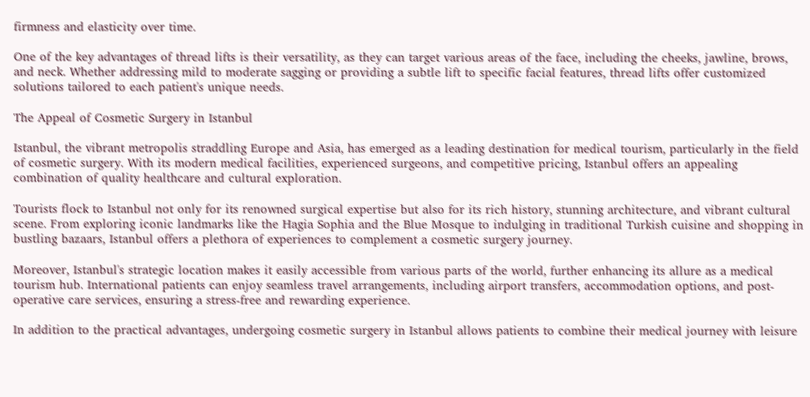firmness and elasticity over time.

One of the key advantages of thread lifts is their versatility, as they can target various areas of the face, including the cheeks, jawline, brows, and neck. Whether addressing mild to moderate sagging or providing a subtle lift to specific facial features, thread lifts offer customized solutions tailored to each patient's unique needs.

The Appeal of Cosmetic Surgery in Istanbul

Istanbul, the vibrant metropolis straddling Europe and Asia, has emerged as a leading destination for medical tourism, particularly in the field of cosmetic surgery. With its modern medical facilities, experienced surgeons, and competitive pricing, Istanbul offers an appealing combination of quality healthcare and cultural exploration.

Tourists flock to Istanbul not only for its renowned surgical expertise but also for its rich history, stunning architecture, and vibrant cultural scene. From exploring iconic landmarks like the Hagia Sophia and the Blue Mosque to indulging in traditional Turkish cuisine and shopping in bustling bazaars, Istanbul offers a plethora of experiences to complement a cosmetic surgery journey.

Moreover, Istanbul's strategic location makes it easily accessible from various parts of the world, further enhancing its allure as a medical tourism hub. International patients can enjoy seamless travel arrangements, including airport transfers, accommodation options, and post-operative care services, ensuring a stress-free and rewarding experience.

In addition to the practical advantages, undergoing cosmetic surgery in Istanbul allows patients to combine their medical journey with leisure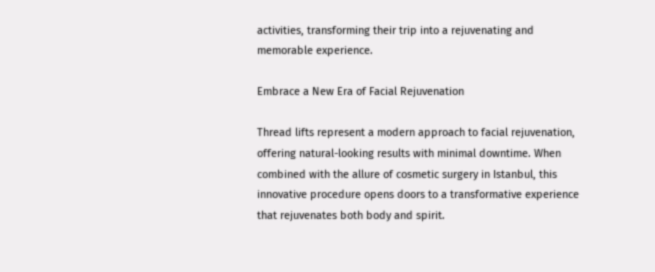activities, transforming their trip into a rejuvenating and memorable experience.

Embrace a New Era of Facial Rejuvenation

Thread lifts represent a modern approach to facial rejuvenation, offering natural-looking results with minimal downtime. When combined with the allure of cosmetic surgery in Istanbul, this innovative procedure opens doors to a transformative experience that rejuvenates both body and spirit.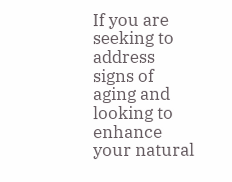If you are seeking to address signs of aging and looking to enhance your natural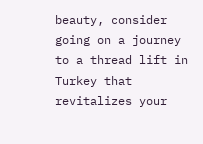beauty, consider going on a journey to a thread lift in Turkey that revitalizes your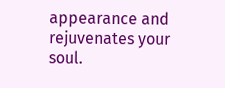appearance and rejuvenates your soul.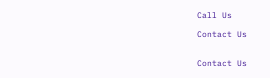Call Us

Contact Us


Contact Us